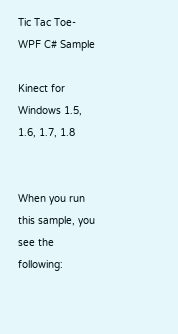Tic Tac Toe-WPF C# Sample

Kinect for Windows 1.5, 1.6, 1.7, 1.8


When you run this sample, you see the following: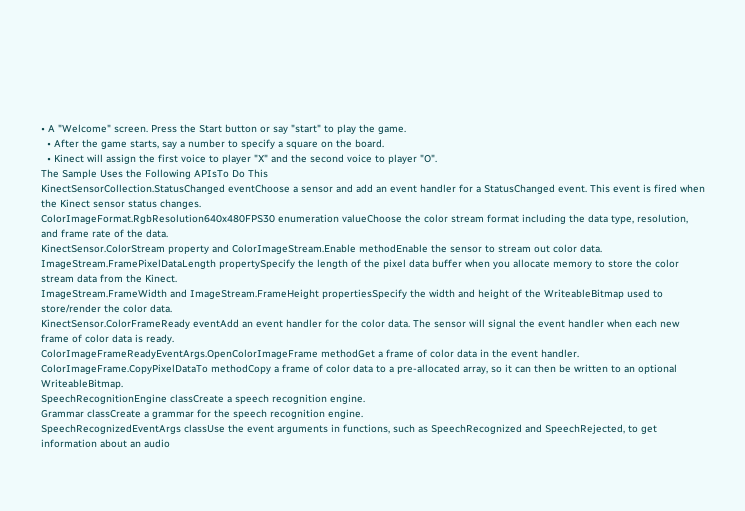• A "Welcome" screen. Press the Start button or say "start" to play the game.
  • After the game starts, say a number to specify a square on the board.
  • Kinect will assign the first voice to player "X" and the second voice to player "O".
The Sample Uses the Following APIsTo Do This
KinectSensorCollection.StatusChanged eventChoose a sensor and add an event handler for a StatusChanged event. This event is fired when the Kinect sensor status changes.
ColorImageFormat.RgbResolution640x480FPS30 enumeration valueChoose the color stream format including the data type, resolution, and frame rate of the data.
KinectSensor.ColorStream property and ColorImageStream.Enable methodEnable the sensor to stream out color data.
ImageStream.FramePixelDataLength propertySpecify the length of the pixel data buffer when you allocate memory to store the color stream data from the Kinect.
ImageStream.FrameWidth and ImageStream.FrameHeight propertiesSpecify the width and height of the WriteableBitmap used to store/render the color data.
KinectSensor.ColorFrameReady eventAdd an event handler for the color data. The sensor will signal the event handler when each new frame of color data is ready.
ColorImageFrameReadyEventArgs.OpenColorImageFrame methodGet a frame of color data in the event handler.
ColorImageFrame.CopyPixelDataTo methodCopy a frame of color data to a pre-allocated array, so it can then be written to an optional WriteableBitmap.
SpeechRecognitionEngine classCreate a speech recognition engine.
Grammar classCreate a grammar for the speech recognition engine.
SpeechRecognizedEventArgs classUse the event arguments in functions, such as SpeechRecognized and SpeechRejected, to get information about an audio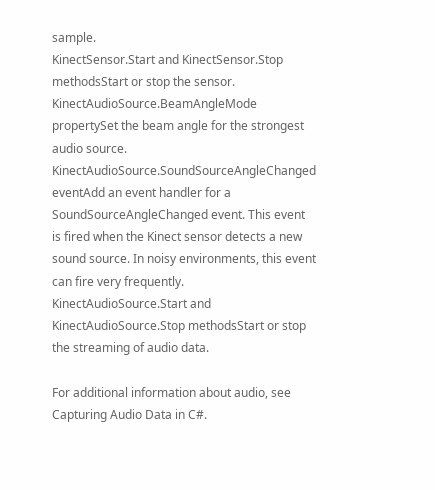sample.
KinectSensor.Start and KinectSensor.Stop methodsStart or stop the sensor.
KinectAudioSource.BeamAngleMode propertySet the beam angle for the strongest audio source.
KinectAudioSource.SoundSourceAngleChanged eventAdd an event handler for a SoundSourceAngleChanged event. This event is fired when the Kinect sensor detects a new sound source. In noisy environments, this event can fire very frequently.
KinectAudioSource.Start and KinectAudioSource.Stop methodsStart or stop the streaming of audio data.

For additional information about audio, see Capturing Audio Data in C#.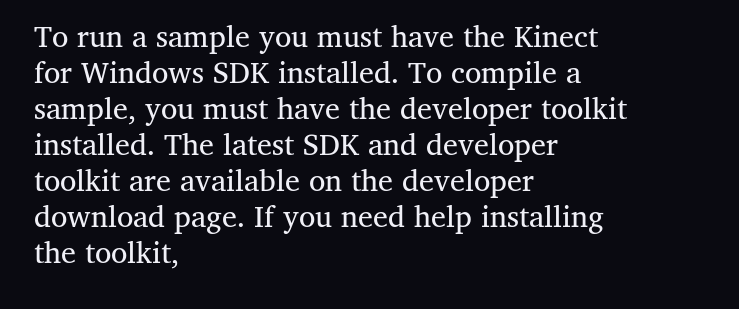To run a sample you must have the Kinect for Windows SDK installed. To compile a sample, you must have the developer toolkit installed. The latest SDK and developer toolkit are available on the developer download page. If you need help installing the toolkit,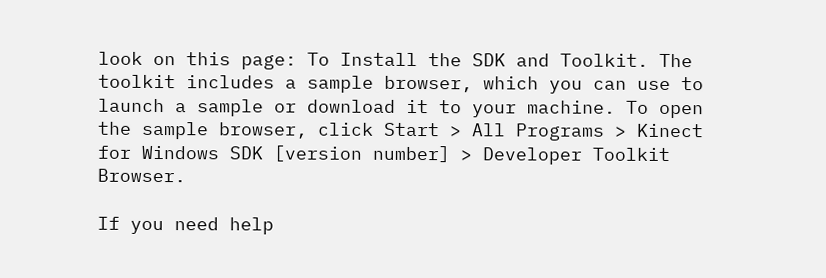look on this page: To Install the SDK and Toolkit. The toolkit includes a sample browser, which you can use to launch a sample or download it to your machine. To open the sample browser, click Start > All Programs > Kinect for Windows SDK [version number] > Developer Toolkit Browser.

If you need help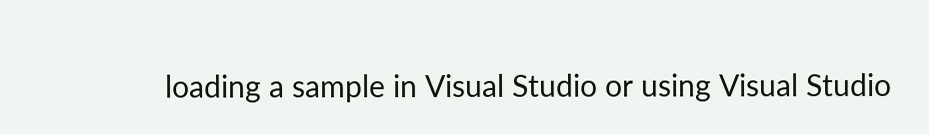loading a sample in Visual Studio or using Visual Studio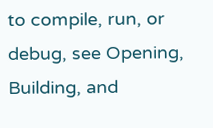to compile, run, or debug, see Opening, Building, and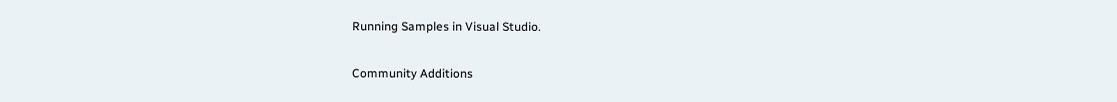Running Samples in Visual Studio.

Community Additions